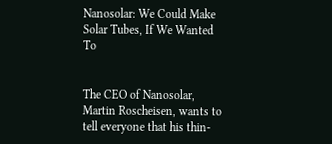Nanosolar: We Could Make Solar Tubes, If We Wanted To


The CEO of Nanosolar, Martin Roscheisen, wants to tell everyone that his thin-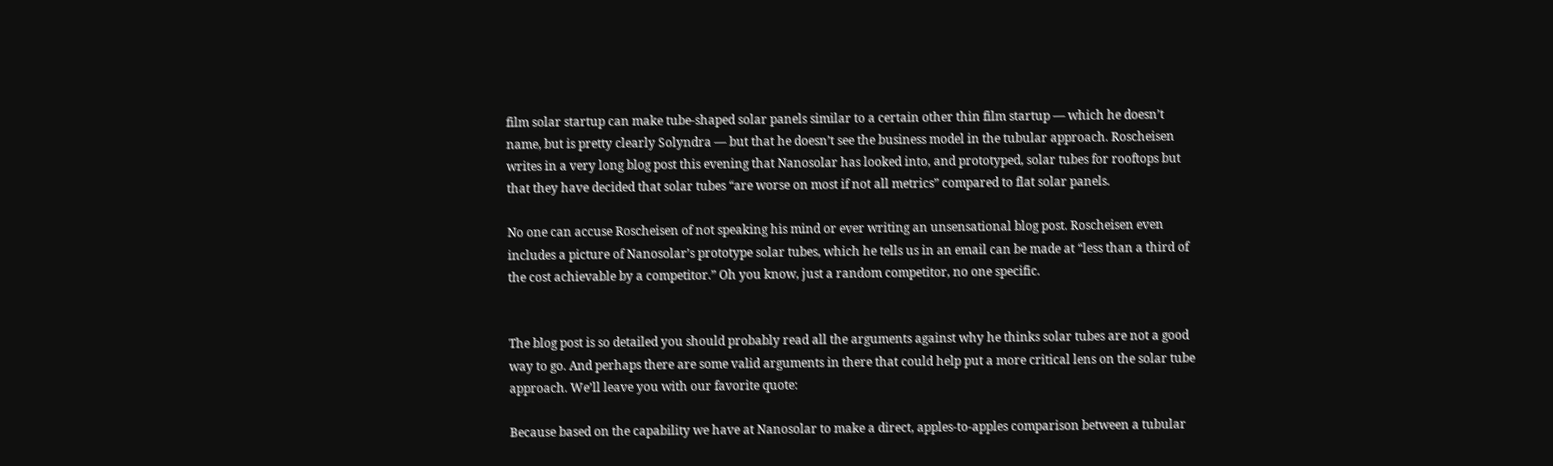film solar startup can make tube-shaped solar panels similar to a certain other thin film startup — which he doesn’t name, but is pretty clearly Solyndra — but that he doesn’t see the business model in the tubular approach. Roscheisen writes in a very long blog post this evening that Nanosolar has looked into, and prototyped, solar tubes for rooftops but that they have decided that solar tubes “are worse on most if not all metrics” compared to flat solar panels.

No one can accuse Roscheisen of not speaking his mind or ever writing an unsensational blog post. Roscheisen even includes a picture of Nanosolar’s prototype solar tubes, which he tells us in an email can be made at “less than a third of the cost achievable by a competitor.” Oh you know, just a random competitor, no one specific.


The blog post is so detailed you should probably read all the arguments against why he thinks solar tubes are not a good way to go. And perhaps there are some valid arguments in there that could help put a more critical lens on the solar tube approach. We’ll leave you with our favorite quote:

Because based on the capability we have at Nanosolar to make a direct, apples-to-apples comparison between a tubular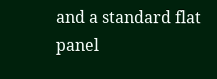and a standard flat panel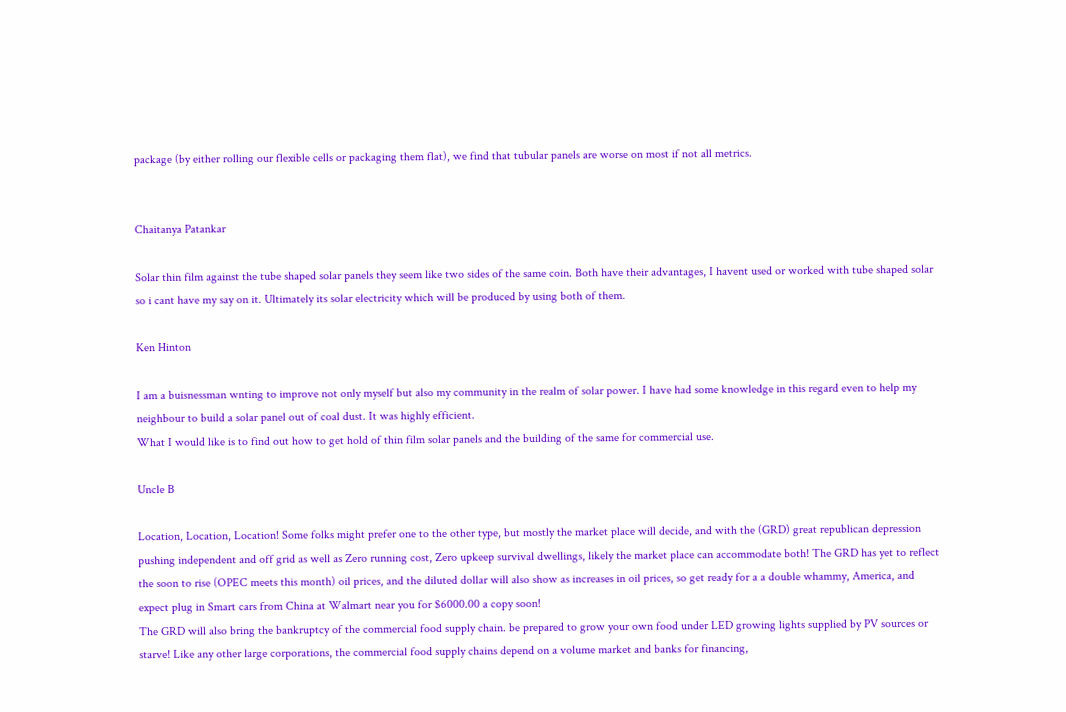package (by either rolling our flexible cells or packaging them flat), we find that tubular panels are worse on most if not all metrics.


Chaitanya Patankar

Solar thin film against the tube shaped solar panels they seem like two sides of the same coin. Both have their advantages, I havent used or worked with tube shaped solar so i cant have my say on it. Ultimately its solar electricity which will be produced by using both of them.

Ken Hinton

I am a buisnessman wnting to improve not only myself but also my community in the realm of solar power. I have had some knowledge in this regard even to help my neighbour to build a solar panel out of coal dust. It was highly efficient.
What I would like is to find out how to get hold of thin film solar panels and the building of the same for commercial use.

Uncle B

Location, Location, Location! Some folks might prefer one to the other type, but mostly the market place will decide, and with the (GRD) great republican depression pushing independent and off grid as well as Zero running cost, Zero upkeep survival dwellings, likely the market place can accommodate both! The GRD has yet to reflect the soon to rise (OPEC meets this month) oil prices, and the diluted dollar will also show as increases in oil prices, so get ready for a a double whammy, America, and expect plug in Smart cars from China at Walmart near you for $6000.00 a copy soon!
The GRD will also bring the bankruptcy of the commercial food supply chain. be prepared to grow your own food under LED growing lights supplied by PV sources or starve! Like any other large corporations, the commercial food supply chains depend on a volume market and banks for financing,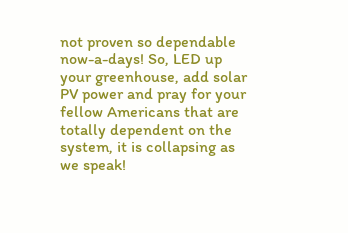not proven so dependable now-a-days! So, LED up your greenhouse, add solar PV power and pray for your fellow Americans that are totally dependent on the system, it is collapsing as we speak!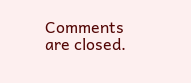Comments are closed.